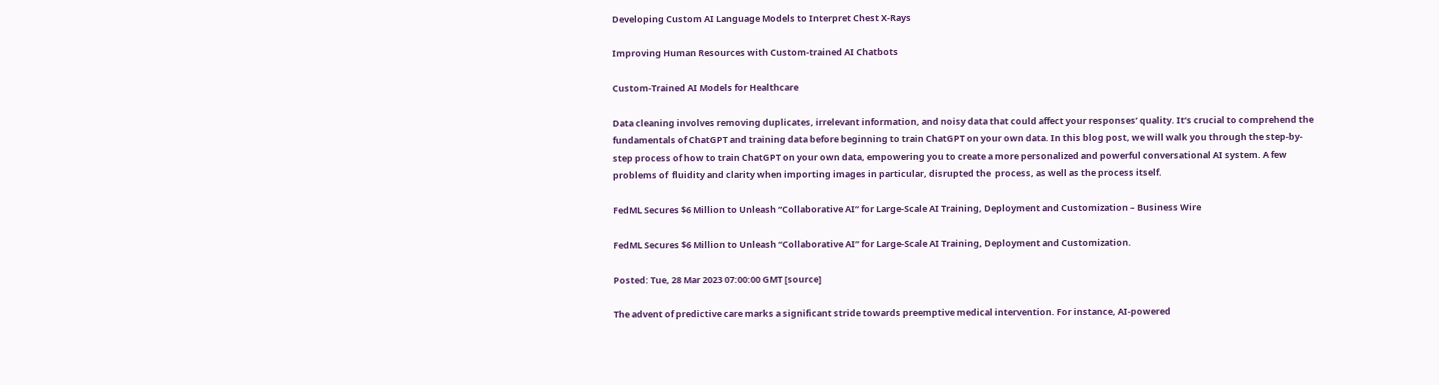Developing Custom AI Language Models to Interpret Chest X-Rays

Improving Human Resources with Custom-trained AI Chatbots

Custom-Trained AI Models for Healthcare

Data cleaning involves removing duplicates, irrelevant information, and noisy data that could affect your responses’ quality. It’s crucial to comprehend the fundamentals of ChatGPT and training data before beginning to train ChatGPT on your own data. In this blog post, we will walk you through the step-by-step process of how to train ChatGPT on your own data, empowering you to create a more personalized and powerful conversational AI system. A few problems of  fluidity and clarity when importing images in particular, disrupted the  process, as well as the process itself.

FedML Secures $6 Million to Unleash “Collaborative AI” for Large-Scale AI Training, Deployment and Customization – Business Wire

FedML Secures $6 Million to Unleash “Collaborative AI” for Large-Scale AI Training, Deployment and Customization.

Posted: Tue, 28 Mar 2023 07:00:00 GMT [source]

The advent of predictive care marks a significant stride towards preemptive medical intervention. For instance, AI-powered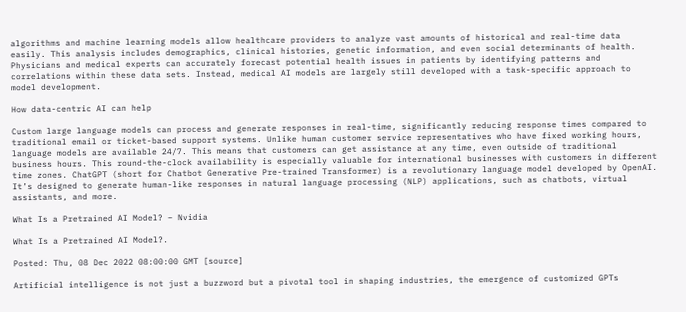algorithms and machine learning models allow healthcare providers to analyze vast amounts of historical and real-time data easily. This analysis includes demographics, clinical histories, genetic information, and even social determinants of health. Physicians and medical experts can accurately forecast potential health issues in patients by identifying patterns and correlations within these data sets. Instead, medical AI models are largely still developed with a task-specific approach to model development.

How data-centric AI can help

Custom large language models can process and generate responses in real-time, significantly reducing response times compared to traditional email or ticket-based support systems. Unlike human customer service representatives who have fixed working hours, language models are available 24/7. This means that customers can get assistance at any time, even outside of traditional business hours. This round-the-clock availability is especially valuable for international businesses with customers in different time zones. ChatGPT (short for Chatbot Generative Pre-trained Transformer) is a revolutionary language model developed by OpenAI. It’s designed to generate human-like responses in natural language processing (NLP) applications, such as chatbots, virtual assistants, and more.

What Is a Pretrained AI Model? – Nvidia

What Is a Pretrained AI Model?.

Posted: Thu, 08 Dec 2022 08:00:00 GMT [source]

Artificial intelligence is not just a buzzword but a pivotal tool in shaping industries, the emergence of customized GPTs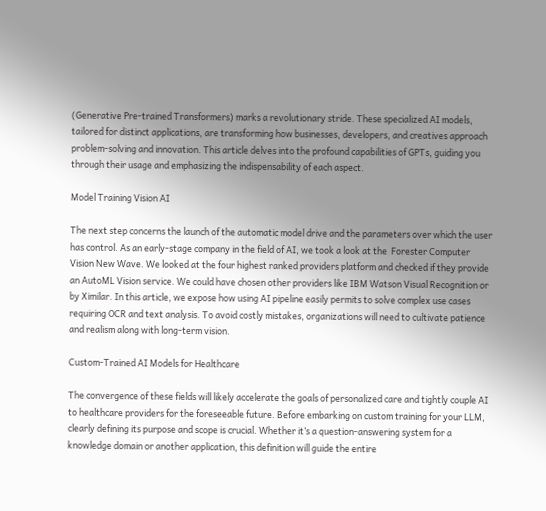(Generative Pre-trained Transformers) marks a revolutionary stride. These specialized AI models, tailored for distinct applications, are transforming how businesses, developers, and creatives approach problem-solving and innovation. This article delves into the profound capabilities of GPTs, guiding you through their usage and emphasizing the indispensability of each aspect.

Model Training Vision AI

The next step concerns the launch of the automatic model drive and the parameters over which the user has control. As an early-stage company in the field of AI, we took a look at the  Forester Computer Vision New Wave. We looked at the four highest ranked providers platform and checked if they provide an AutoML Vision service. We could have chosen other providers like IBM Watson Visual Recognition or by Ximilar. In this article, we expose how using AI pipeline easily permits to solve complex use cases requiring OCR and text analysis. To avoid costly mistakes, organizations will need to cultivate patience and realism along with long-term vision.

Custom-Trained AI Models for Healthcare

The convergence of these fields will likely accelerate the goals of personalized care and tightly couple AI to healthcare providers for the foreseeable future. Before embarking on custom training for your LLM, clearly defining its purpose and scope is crucial. Whether it’s a question-answering system for a knowledge domain or another application, this definition will guide the entire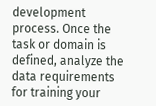development process. Once the task or domain is defined, analyze the data requirements for training your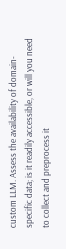custom LLM. Assess the availability of domain-specific data; is it readily accessible, or will you need to collect and preprocess it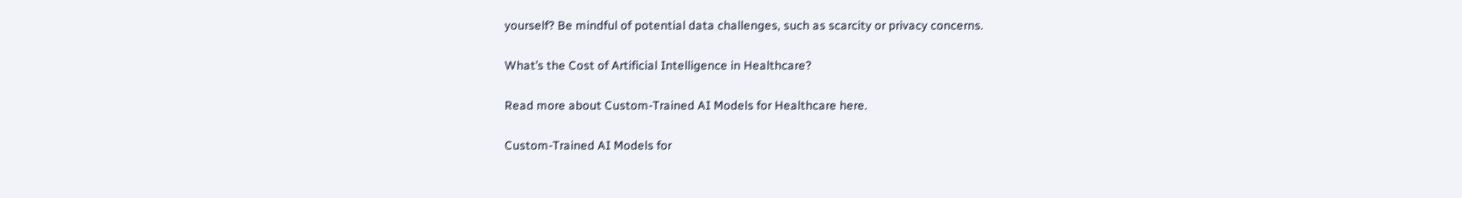yourself? Be mindful of potential data challenges, such as scarcity or privacy concerns.

What’s the Cost of Artificial Intelligence in Healthcare?

Read more about Custom-Trained AI Models for Healthcare here.

Custom-Trained AI Models for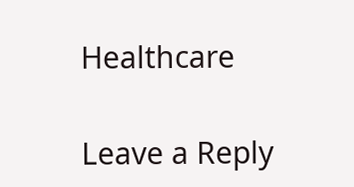Healthcare

Leave a Reply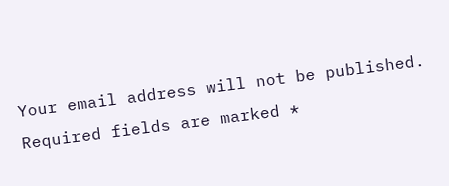Your email address will not be published. Required fields are marked *